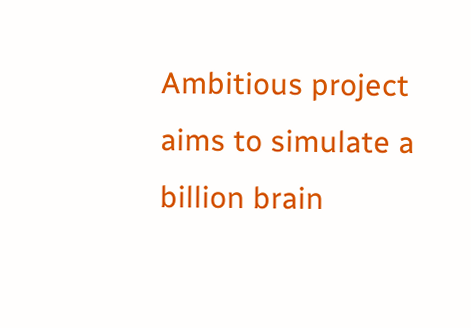Ambitious project aims to simulate a billion brain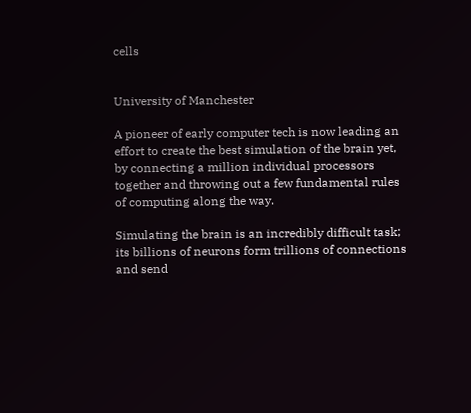cells


University of Manchester

A pioneer of early computer tech is now leading an effort to create the best simulation of the brain yet, by connecting a million individual processors together and throwing out a few fundamental rules of computing along the way.

Simulating the brain is an incredibly difficult task; its billions of neurons form trillions of connections and send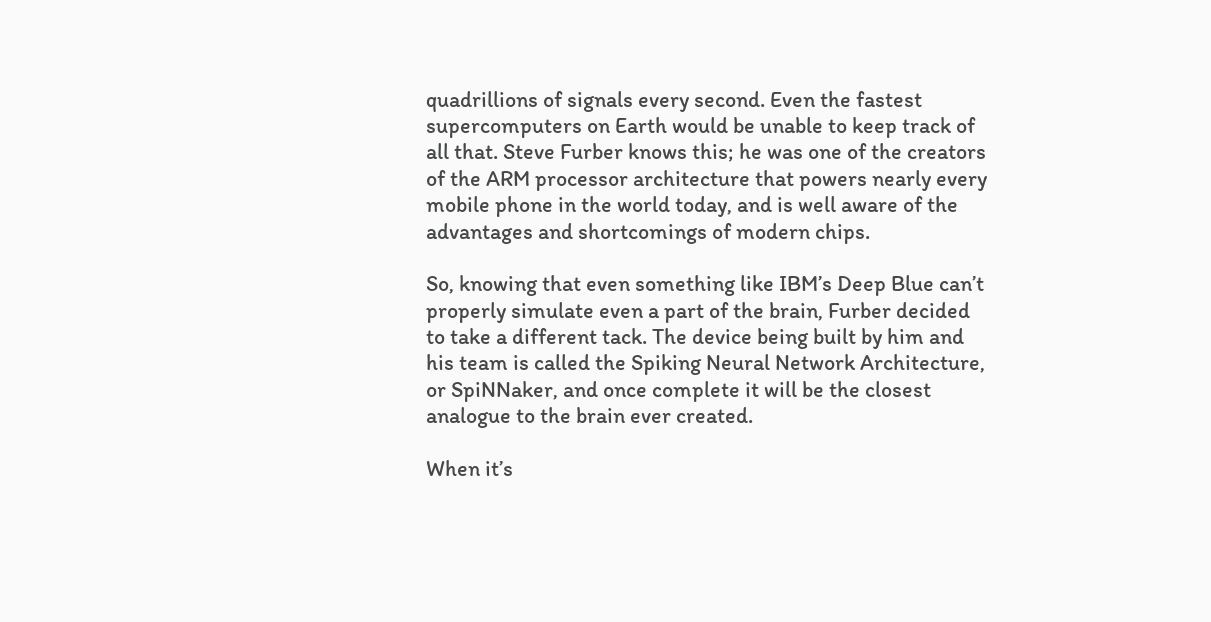quadrillions of signals every second. Even the fastest supercomputers on Earth would be unable to keep track of all that. Steve Furber knows this; he was one of the creators of the ARM processor architecture that powers nearly every mobile phone in the world today, and is well aware of the advantages and shortcomings of modern chips.

So, knowing that even something like IBM’s Deep Blue can’t properly simulate even a part of the brain, Furber decided to take a different tack. The device being built by him and his team is called the Spiking Neural Network Architecture, or SpiNNaker, and once complete it will be the closest analogue to the brain ever created.

When it’s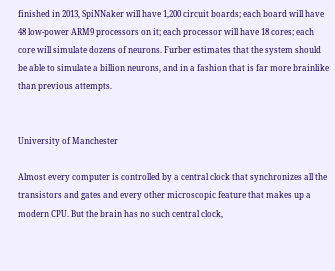finished in 2013, SpiNNaker will have 1,200 circuit boards; each board will have 48 low-power ARM9 processors on it; each processor will have 18 cores; each core will simulate dozens of neurons. Furber estimates that the system should be able to simulate a billion neurons, and in a fashion that is far more brainlike than previous attempts.


University of Manchester

Almost every computer is controlled by a central clock that synchronizes all the transistors and gates and every other microscopic feature that makes up a modern CPU. But the brain has no such central clock,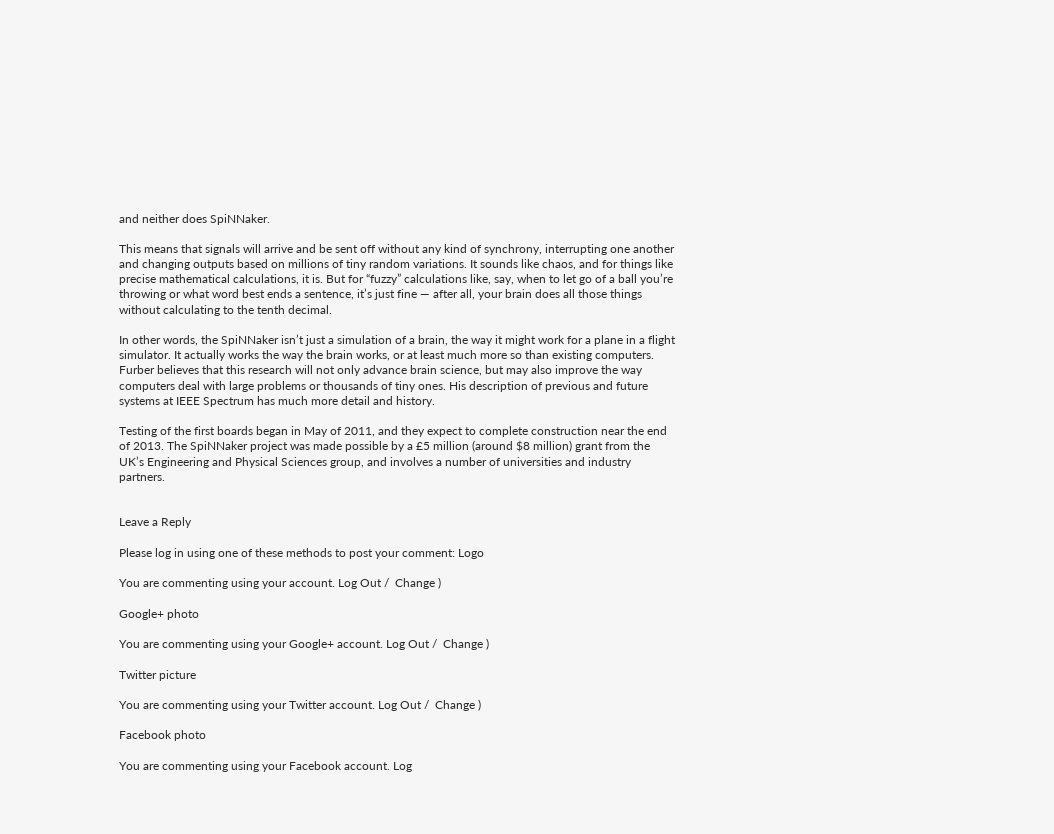and neither does SpiNNaker.

This means that signals will arrive and be sent off without any kind of synchrony, interrupting one another and changing outputs based on millions of tiny random variations. It sounds like chaos, and for things like precise mathematical calculations, it is. But for “fuzzy” calculations like, say, when to let go of a ball you’re throwing or what word best ends a sentence, it’s just fine — after all, your brain does all those things without calculating to the tenth decimal.

In other words, the SpiNNaker isn’t just a simulation of a brain, the way it might work for a plane in a flight simulator. It actually works the way the brain works, or at least much more so than existing computers. Furber believes that this research will not only advance brain science, but may also improve the way computers deal with large problems or thousands of tiny ones. His description of previous and future systems at IEEE Spectrum has much more detail and history.

Testing of the first boards began in May of 2011, and they expect to complete construction near the end of 2013. The SpiNNaker project was made possible by a £5 million (around $8 million) grant from the UK’s Engineering and Physical Sciences group, and involves a number of universities and industry partners.


Leave a Reply

Please log in using one of these methods to post your comment: Logo

You are commenting using your account. Log Out /  Change )

Google+ photo

You are commenting using your Google+ account. Log Out /  Change )

Twitter picture

You are commenting using your Twitter account. Log Out /  Change )

Facebook photo

You are commenting using your Facebook account. Log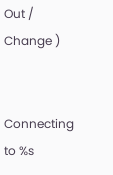Out /  Change )


Connecting to %s